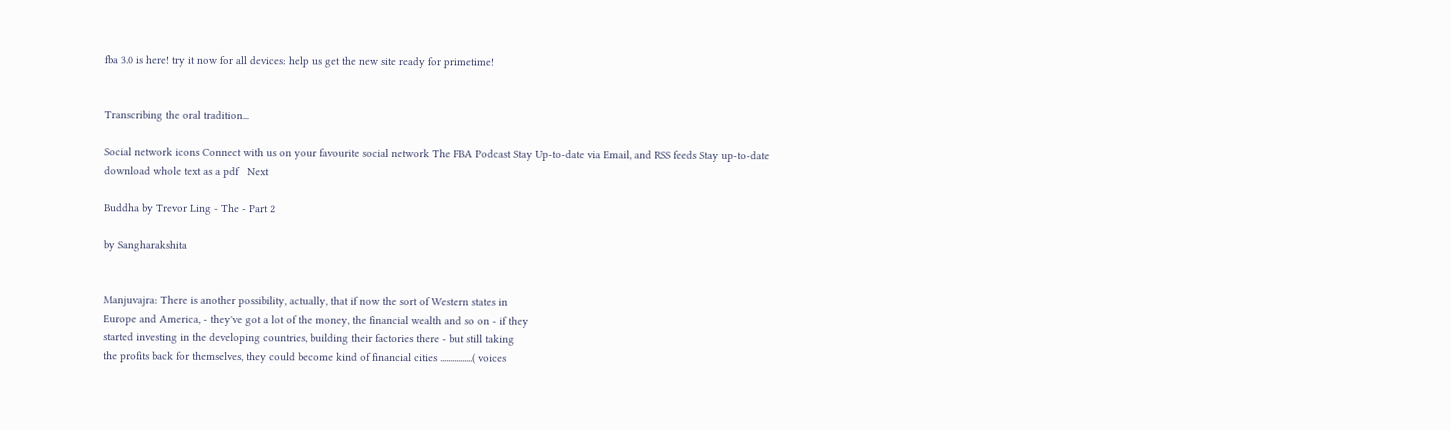fba 3.0 is here! try it now for all devices: help us get the new site ready for primetime!


Transcribing the oral tradition...

Social network icons Connect with us on your favourite social network The FBA Podcast Stay Up-to-date via Email, and RSS feeds Stay up-to-date
download whole text as a pdf   Next

Buddha by Trevor Ling - The - Part 2

by Sangharakshita


Manjuvajra: There is another possibility, actually, that if now the sort of Western states in
Europe and America, - they've got a lot of the money, the financial wealth and so on - if they
started investing in the developing countries, building their factories there - but still taking
the profits back for themselves, they could become kind of financial cities ................( voices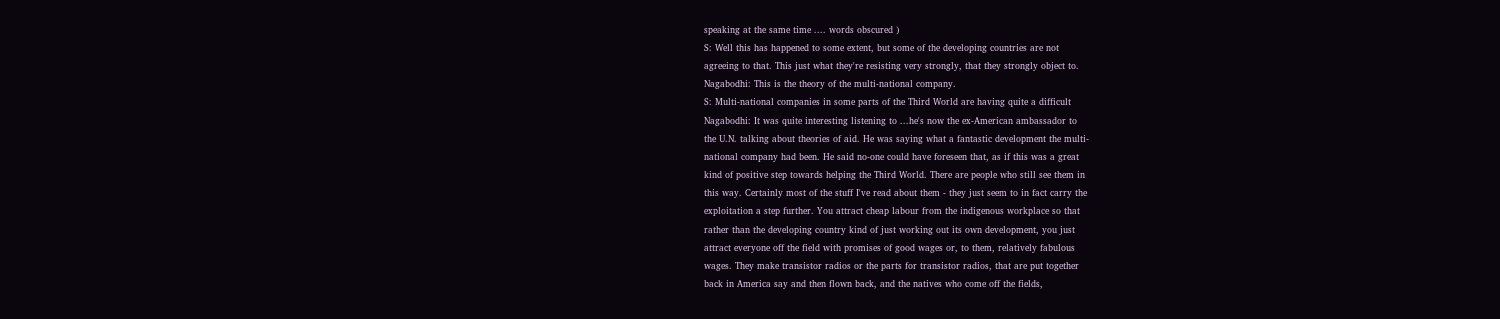speaking at the same time .... words obscured )
S: Well this has happened to some extent, but some of the developing countries are not
agreeing to that. This just what they're resisting very strongly, that they strongly object to.
Nagabodhi: This is the theory of the multi-national company.
S: Multi-national companies in some parts of the Third World are having quite a difficult
Nagabodhi: It was quite interesting listening to ...he's now the ex-American ambassador to
the U.N. talking about theories of aid. He was saying what a fantastic development the multi-
national company had been. He said no-one could have foreseen that, as if this was a great
kind of positive step towards helping the Third World. There are people who still see them in
this way. Certainly most of the stuff I've read about them - they just seem to in fact carry the
exploitation a step further. You attract cheap labour from the indigenous workplace so that
rather than the developing country kind of just working out its own development, you just
attract everyone off the field with promises of good wages or, to them, relatively fabulous
wages. They make transistor radios or the parts for transistor radios, that are put together
back in America say and then flown back, and the natives who come off the fields,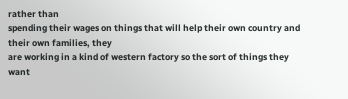rather than
spending their wages on things that will help their own country and their own families, they
are working in a kind of western factory so the sort of things they want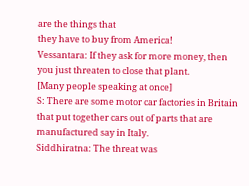are the things that
they have to buy from America!
Vessantara: If they ask for more money, then you just threaten to close that plant.
[Many people speaking at once]
S: There are some motor car factories in Britain that put together cars out of parts that are
manufactured say in Italy.
Siddhiratna: The threat was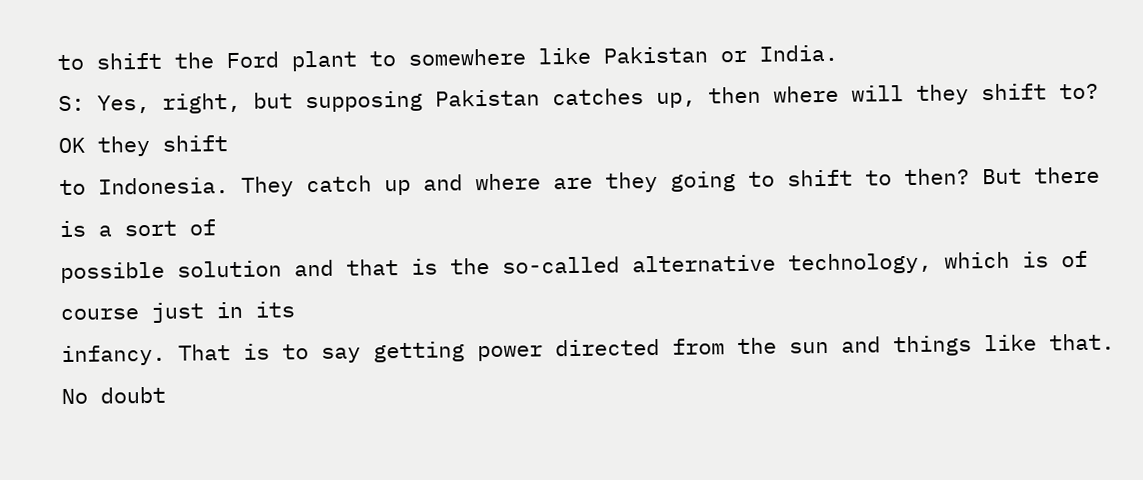to shift the Ford plant to somewhere like Pakistan or India.
S: Yes, right, but supposing Pakistan catches up, then where will they shift to? OK they shift
to Indonesia. They catch up and where are they going to shift to then? But there is a sort of
possible solution and that is the so-called alternative technology, which is of course just in its
infancy. That is to say getting power directed from the sun and things like that. No doubt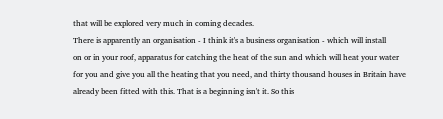that will be explored very much in coming decades.
There is apparently an organisation - I think it's a business organisation - which will install
on or in your roof, apparatus for catching the heat of the sun and which will heat your water
for you and give you all the heating that you need, and thirty thousand houses in Britain have
already been fitted with this. That is a beginning isn't it. So this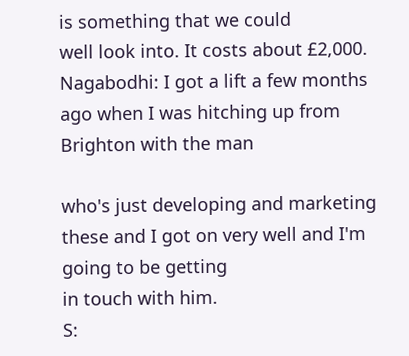is something that we could
well look into. It costs about £2,000.
Nagabodhi: I got a lift a few months ago when I was hitching up from Brighton with the man

who's just developing and marketing these and I got on very well and I'm going to be getting
in touch with him.
S: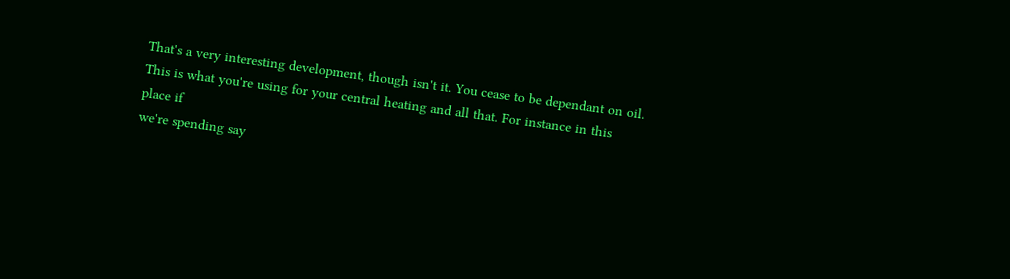That's a very interesting development, though isn't it. You cease to be dependant on oil.
This is what you're using for your central heating and all that. For instance in this place if
we're spending say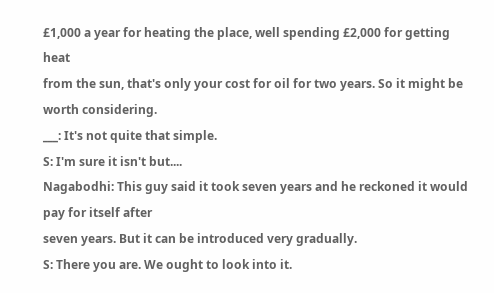£1,000 a year for heating the place, well spending £2,000 for getting heat
from the sun, that's only your cost for oil for two years. So it might be worth considering.
___: It's not quite that simple.
S: I'm sure it isn't but....
Nagabodhi: This guy said it took seven years and he reckoned it would pay for itself after
seven years. But it can be introduced very gradually.
S: There you are. We ought to look into it.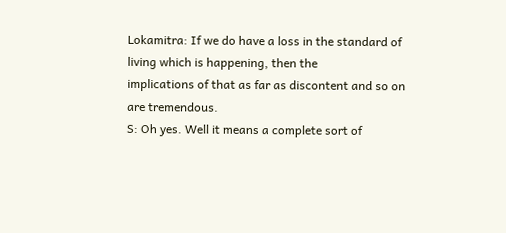Lokamitra: If we do have a loss in the standard of living which is happening, then the
implications of that as far as discontent and so on are tremendous.
S: Oh yes. Well it means a complete sort of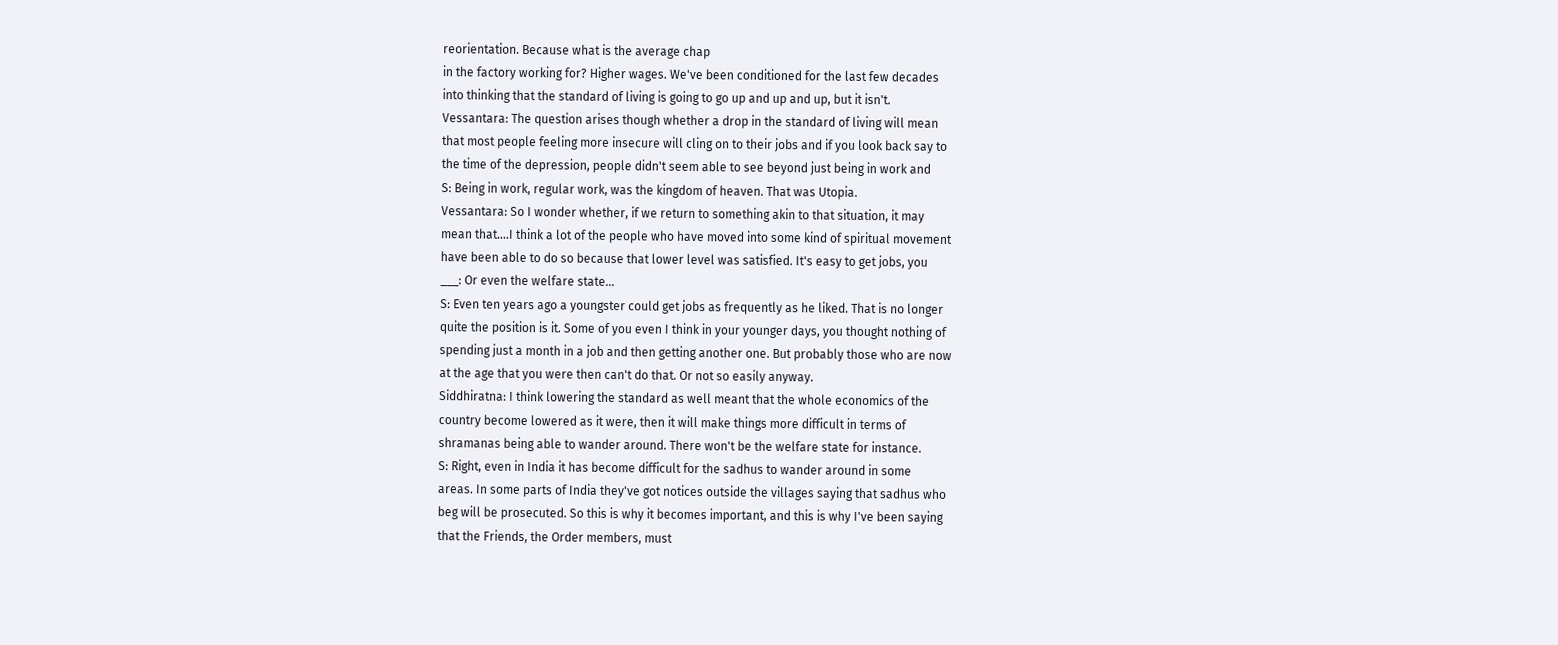reorientation. Because what is the average chap
in the factory working for? Higher wages. We've been conditioned for the last few decades
into thinking that the standard of living is going to go up and up and up, but it isn't.
Vessantara: The question arises though whether a drop in the standard of living will mean
that most people feeling more insecure will cling on to their jobs and if you look back say to
the time of the depression, people didn't seem able to see beyond just being in work and
S: Being in work, regular work, was the kingdom of heaven. That was Utopia.
Vessantara: So I wonder whether, if we return to something akin to that situation, it may
mean that....I think a lot of the people who have moved into some kind of spiritual movement
have been able to do so because that lower level was satisfied. It's easy to get jobs, you
___: Or even the welfare state...
S: Even ten years ago a youngster could get jobs as frequently as he liked. That is no longer
quite the position is it. Some of you even I think in your younger days, you thought nothing of
spending just a month in a job and then getting another one. But probably those who are now
at the age that you were then can't do that. Or not so easily anyway.
Siddhiratna: I think lowering the standard as well meant that the whole economics of the
country become lowered as it were, then it will make things more difficult in terms of
shramanas being able to wander around. There won't be the welfare state for instance.
S: Right, even in India it has become difficult for the sadhus to wander around in some
areas. In some parts of India they've got notices outside the villages saying that sadhus who
beg will be prosecuted. So this is why it becomes important, and this is why I've been saying
that the Friends, the Order members, must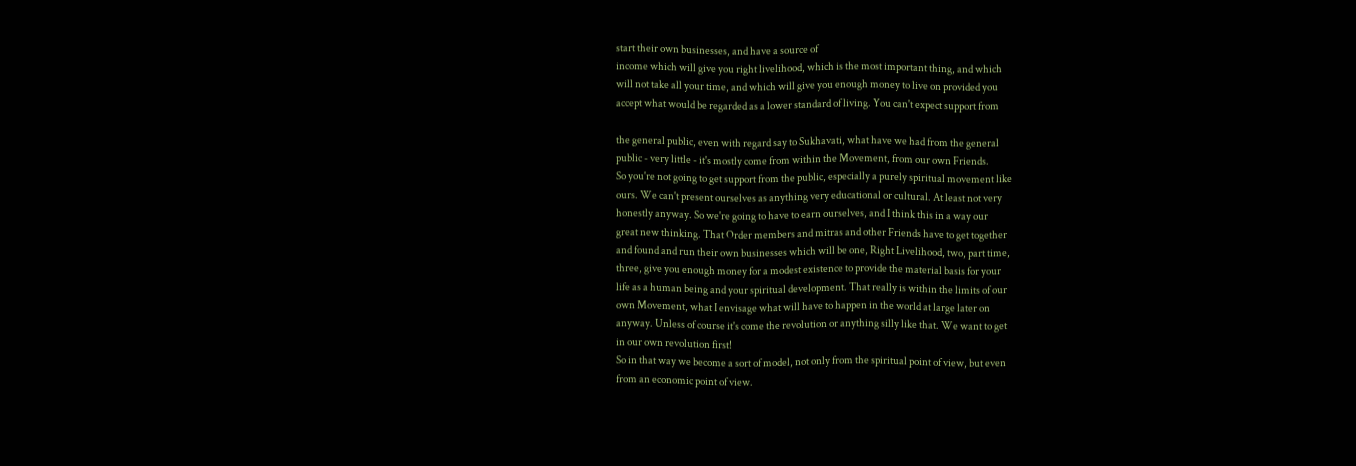start their own businesses, and have a source of
income which will give you right livelihood, which is the most important thing, and which
will not take all your time, and which will give you enough money to live on provided you
accept what would be regarded as a lower standard of living. You can't expect support from

the general public, even with regard say to Sukhavati, what have we had from the general
public - very little - it's mostly come from within the Movement, from our own Friends.
So you're not going to get support from the public, especially a purely spiritual movement like
ours. We can't present ourselves as anything very educational or cultural. At least not very
honestly anyway. So we're going to have to earn ourselves, and I think this in a way our
great new thinking. That Order members and mitras and other Friends have to get together
and found and run their own businesses which will be one, Right Livelihood, two, part time,
three, give you enough money for a modest existence to provide the material basis for your
life as a human being and your spiritual development. That really is within the limits of our
own Movement, what I envisage what will have to happen in the world at large later on
anyway. Unless of course it's come the revolution or anything silly like that. We want to get
in our own revolution first!
So in that way we become a sort of model, not only from the spiritual point of view, but even
from an economic point of view.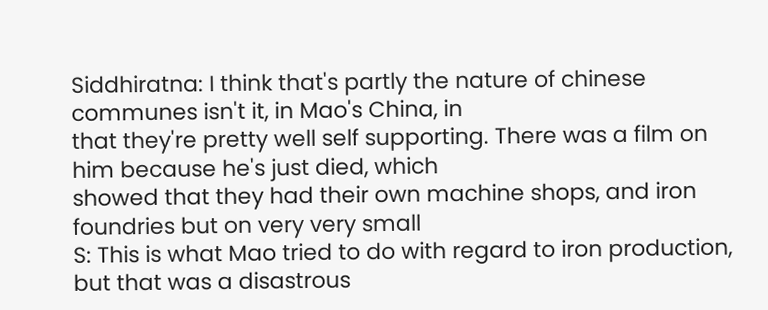Siddhiratna: I think that's partly the nature of chinese communes isn't it, in Mao's China, in
that they're pretty well self supporting. There was a film on him because he's just died, which
showed that they had their own machine shops, and iron foundries but on very very small
S: This is what Mao tried to do with regard to iron production, but that was a disastrous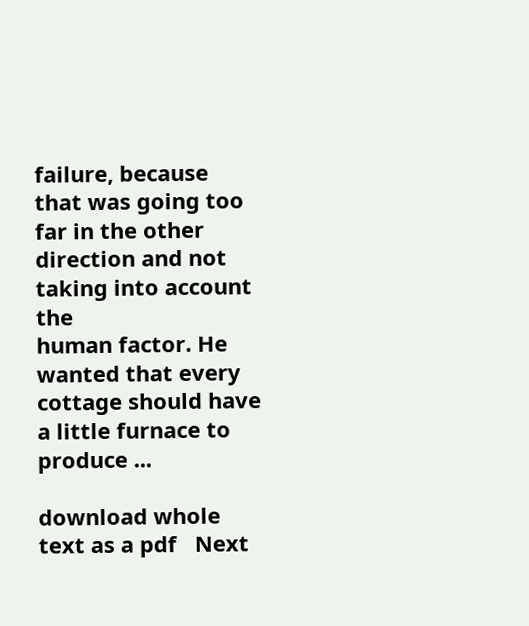failure, because that was going too far in the other direction and not taking into account the
human factor. He wanted that every cottage should have a little furnace to produce ...

download whole text as a pdf   Next